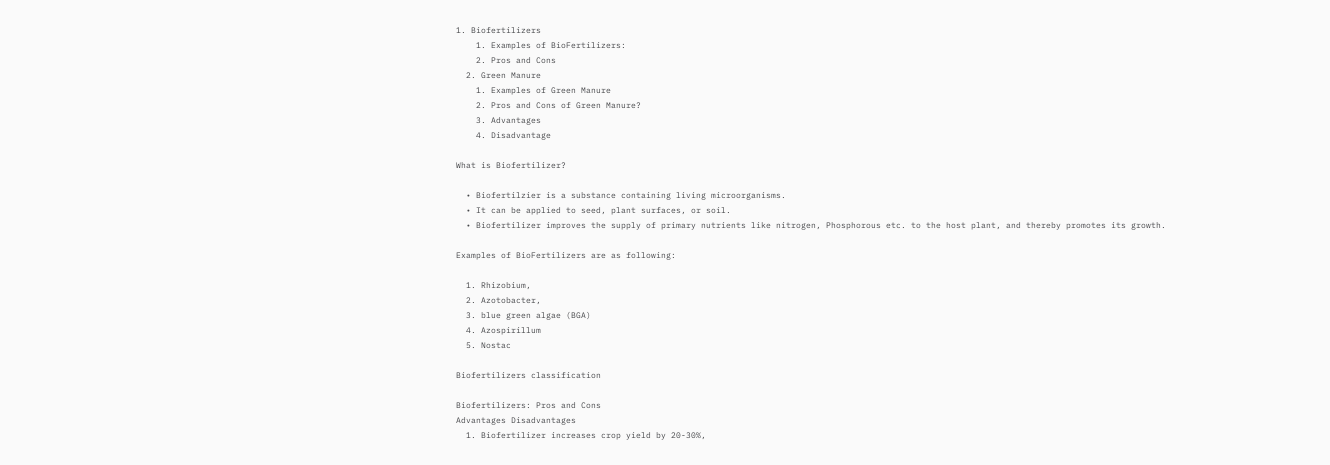1. Biofertilizers
    1. Examples of BioFertilizers:
    2. Pros and Cons
  2. Green Manure
    1. Examples of Green Manure
    2. Pros and Cons of Green Manure?
    3. Advantages
    4. Disadvantage

What is Biofertilizer?

  • Biofertilzier is a substance containing living microorganisms.
  • It can be applied to seed, plant surfaces, or soil.
  • Biofertilizer improves the supply of primary nutrients like nitrogen, Phosphorous etc. to the host plant, and thereby promotes its growth.

Examples of BioFertilizers are as following:

  1. Rhizobium,
  2. Azotobacter,
  3. blue green algae (BGA)
  4. Azospirillum
  5. Nostac

Biofertilizers classification

Biofertilizers: Pros and Cons
Advantages Disadvantages
  1. Biofertilizer increases crop yield by 20-30%,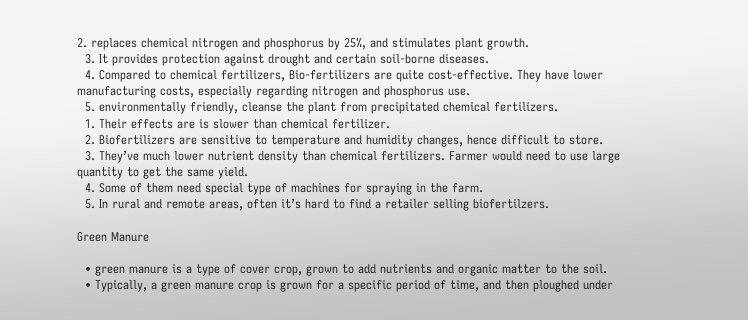2. replaces chemical nitrogen and phosphorus by 25%, and stimulates plant growth.
  3. It provides protection against drought and certain soil-borne diseases.
  4. Compared to chemical fertilizers, Bio-fertilizers are quite cost-effective. They have lower manufacturing costs, especially regarding nitrogen and phosphorus use.
  5. environmentally friendly, cleanse the plant from precipitated chemical fertilizers.
  1. Their effects are is slower than chemical fertilizer.
  2. Biofertilizers are sensitive to temperature and humidity changes, hence difficult to store.
  3. They’ve much lower nutrient density than chemical fertilizers. Farmer would need to use large quantity to get the same yield.
  4. Some of them need special type of machines for spraying in the farm.
  5. In rural and remote areas, often it’s hard to find a retailer selling biofertilzers.

Green Manure

  • green manure is a type of cover crop, grown to add nutrients and organic matter to the soil.
  • Typically, a green manure crop is grown for a specific period of time, and then ploughed under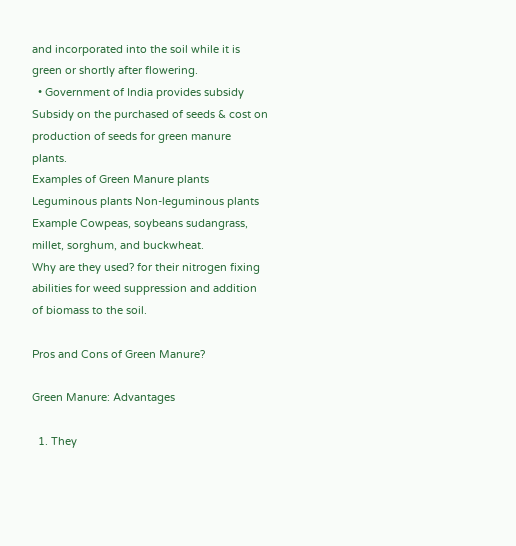and incorporated into the soil while it is green or shortly after flowering.
  • Government of India provides subsidy Subsidy on the purchased of seeds & cost on production of seeds for green manure plants.
Examples of Green Manure plants
Leguminous plants Non-leguminous plants
Example Cowpeas, soybeans sudangrass, millet, sorghum, and buckwheat.
Why are they used? for their nitrogen fixing abilities for weed suppression and addition of biomass to the soil.

Pros and Cons of Green Manure?

Green Manure: Advantages

  1. They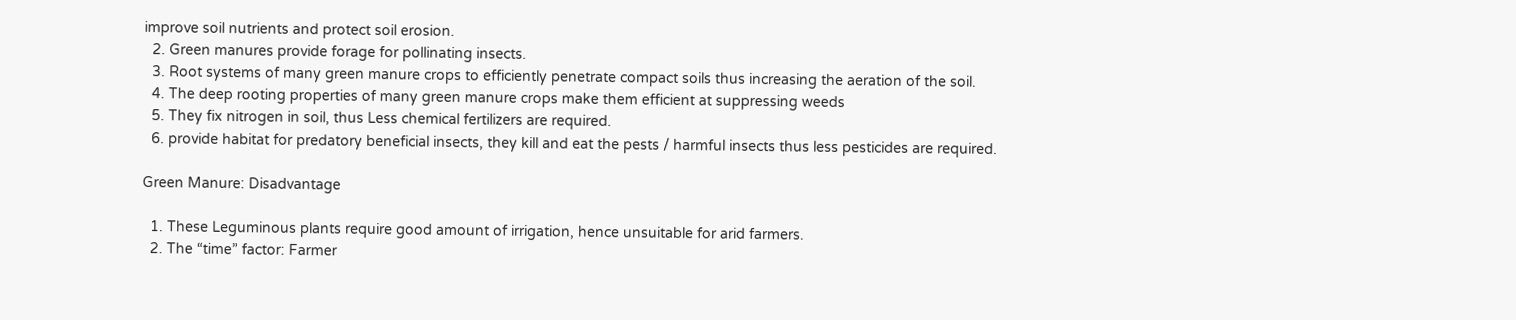improve soil nutrients and protect soil erosion.
  2. Green manures provide forage for pollinating insects.
  3. Root systems of many green manure crops to efficiently penetrate compact soils thus increasing the aeration of the soil.
  4. The deep rooting properties of many green manure crops make them efficient at suppressing weeds
  5. They fix nitrogen in soil, thus Less chemical fertilizers are required.
  6. provide habitat for predatory beneficial insects, they kill and eat the pests / harmful insects thus less pesticides are required.

Green Manure: Disadvantage

  1. These Leguminous plants require good amount of irrigation, hence unsuitable for arid farmers.
  2. The “time” factor: Farmer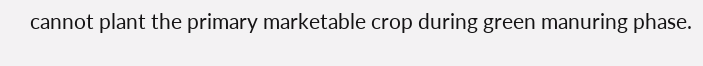cannot plant the primary marketable crop during green manuring phase.